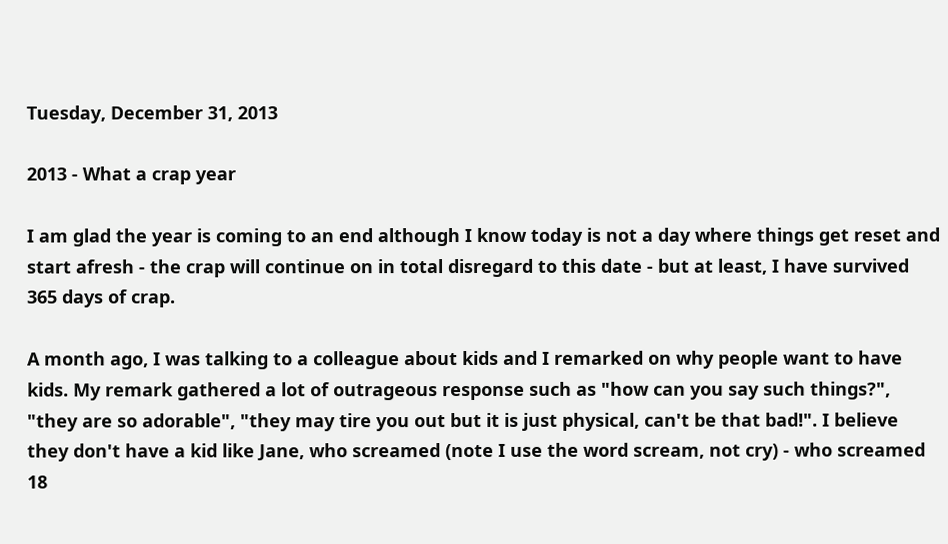Tuesday, December 31, 2013

2013 - What a crap year

I am glad the year is coming to an end although I know today is not a day where things get reset and start afresh - the crap will continue on in total disregard to this date - but at least, I have survived 365 days of crap.

A month ago, I was talking to a colleague about kids and I remarked on why people want to have kids. My remark gathered a lot of outrageous response such as "how can you say such things?", "they are so adorable", "they may tire you out but it is just physical, can't be that bad!". I believe they don't have a kid like Jane, who screamed (note I use the word scream, not cry) - who screamed 18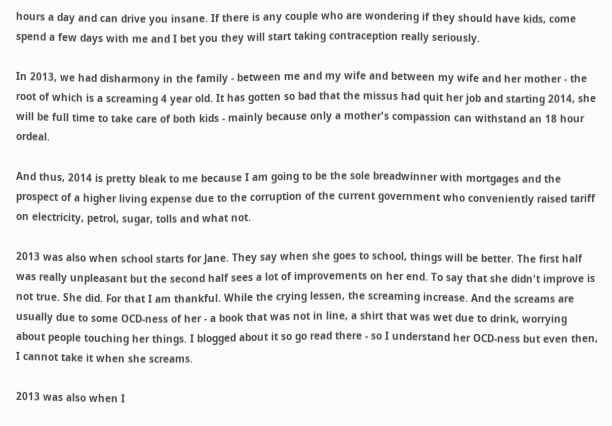hours a day and can drive you insane. If there is any couple who are wondering if they should have kids, come spend a few days with me and I bet you they will start taking contraception really seriously.

In 2013, we had disharmony in the family - between me and my wife and between my wife and her mother - the root of which is a screaming 4 year old. It has gotten so bad that the missus had quit her job and starting 2014, she will be full time to take care of both kids - mainly because only a mother's compassion can withstand an 18 hour ordeal.

And thus, 2014 is pretty bleak to me because I am going to be the sole breadwinner with mortgages and the prospect of a higher living expense due to the corruption of the current government who conveniently raised tariff on electricity, petrol, sugar, tolls and what not.

2013 was also when school starts for Jane. They say when she goes to school, things will be better. The first half was really unpleasant but the second half sees a lot of improvements on her end. To say that she didn't improve is not true. She did. For that I am thankful. While the crying lessen, the screaming increase. And the screams are usually due to some OCD-ness of her - a book that was not in line, a shirt that was wet due to drink, worrying about people touching her things. I blogged about it so go read there - so I understand her OCD-ness but even then, I cannot take it when she screams.

2013 was also when I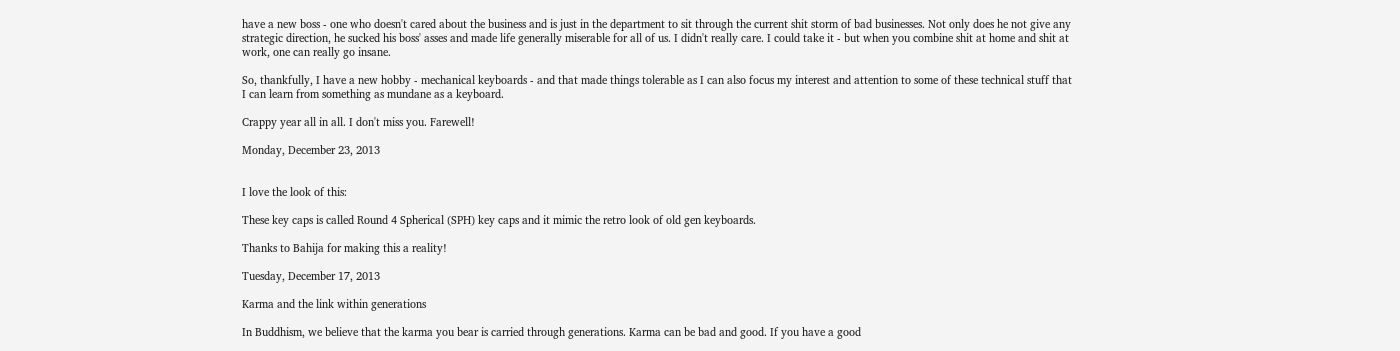have a new boss - one who doesn't cared about the business and is just in the department to sit through the current shit storm of bad businesses. Not only does he not give any strategic direction, he sucked his boss' asses and made life generally miserable for all of us. I didn't really care. I could take it - but when you combine shit at home and shit at work, one can really go insane.

So, thankfully, I have a new hobby - mechanical keyboards - and that made things tolerable as I can also focus my interest and attention to some of these technical stuff that I can learn from something as mundane as a keyboard.

Crappy year all in all. I don't miss you. Farewell!

Monday, December 23, 2013


I love the look of this:

These key caps is called Round 4 Spherical (SPH) key caps and it mimic the retro look of old gen keyboards.

Thanks to Bahija for making this a reality!

Tuesday, December 17, 2013

Karma and the link within generations

In Buddhism, we believe that the karma you bear is carried through generations. Karma can be bad and good. If you have a good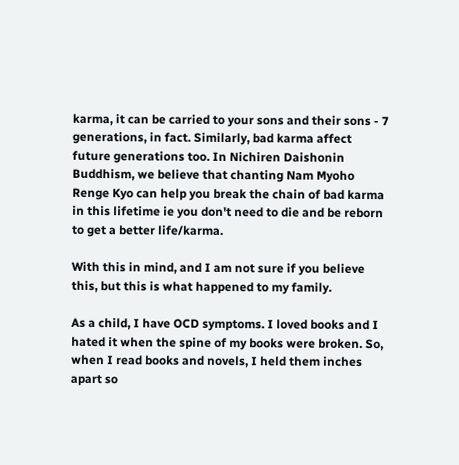karma, it can be carried to your sons and their sons - 7 generations, in fact. Similarly, bad karma affect future generations too. In Nichiren Daishonin Buddhism, we believe that chanting Nam Myoho Renge Kyo can help you break the chain of bad karma in this lifetime ie you don't need to die and be reborn to get a better life/karma.

With this in mind, and I am not sure if you believe this, but this is what happened to my family.

As a child, I have OCD symptoms. I loved books and I hated it when the spine of my books were broken. So, when I read books and novels, I held them inches apart so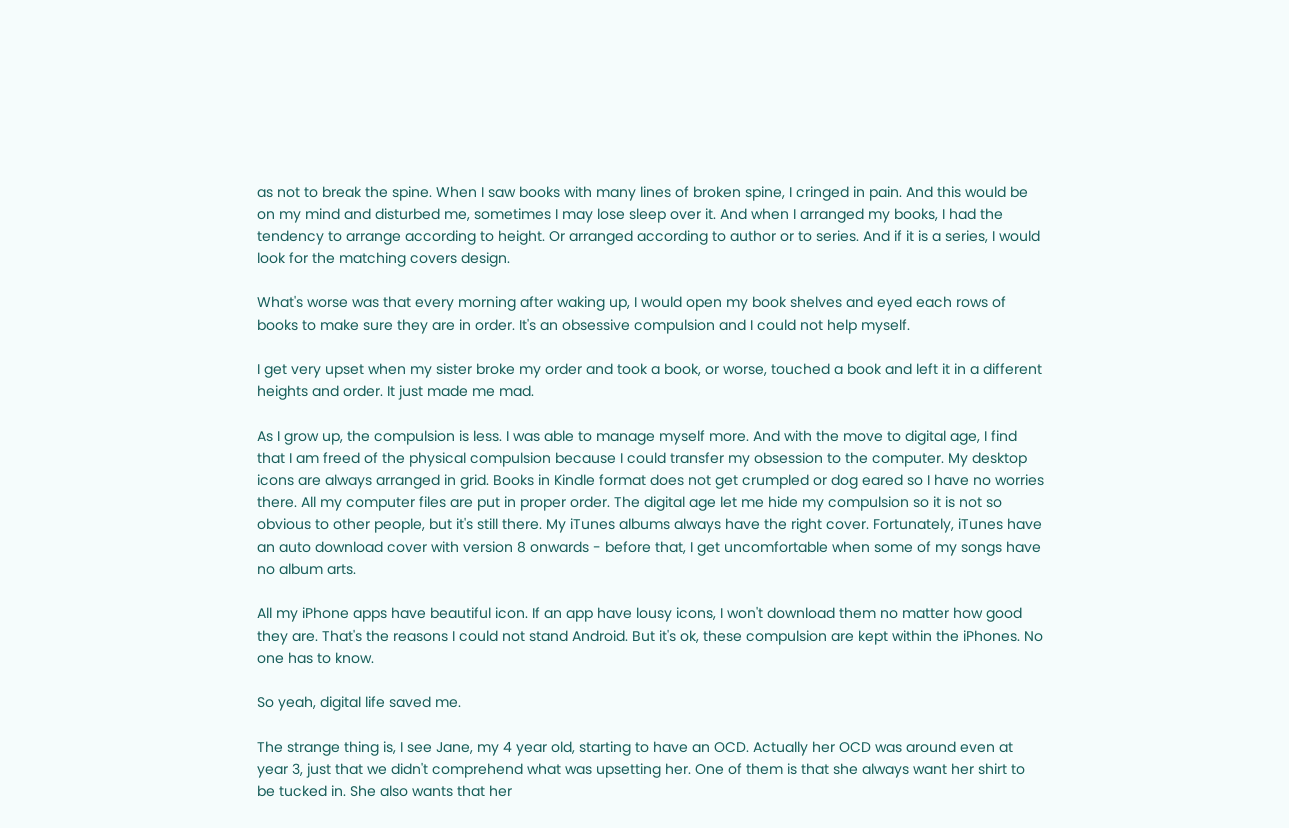as not to break the spine. When I saw books with many lines of broken spine, I cringed in pain. And this would be on my mind and disturbed me, sometimes I may lose sleep over it. And when I arranged my books, I had the tendency to arrange according to height. Or arranged according to author or to series. And if it is a series, I would look for the matching covers design.

What's worse was that every morning after waking up, I would open my book shelves and eyed each rows of books to make sure they are in order. It's an obsessive compulsion and I could not help myself.

I get very upset when my sister broke my order and took a book, or worse, touched a book and left it in a different heights and order. It just made me mad.

As I grow up, the compulsion is less. I was able to manage myself more. And with the move to digital age, I find that I am freed of the physical compulsion because I could transfer my obsession to the computer. My desktop icons are always arranged in grid. Books in Kindle format does not get crumpled or dog eared so I have no worries there. All my computer files are put in proper order. The digital age let me hide my compulsion so it is not so obvious to other people, but it's still there. My iTunes albums always have the right cover. Fortunately, iTunes have an auto download cover with version 8 onwards - before that, I get uncomfortable when some of my songs have no album arts.

All my iPhone apps have beautiful icon. If an app have lousy icons, I won't download them no matter how good they are. That's the reasons I could not stand Android. But it's ok, these compulsion are kept within the iPhones. No one has to know.

So yeah, digital life saved me.

The strange thing is, I see Jane, my 4 year old, starting to have an OCD. Actually her OCD was around even at year 3, just that we didn't comprehend what was upsetting her. One of them is that she always want her shirt to be tucked in. She also wants that her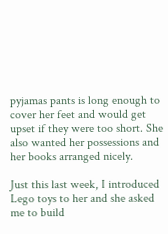pyjamas pants is long enough to cover her feet and would get upset if they were too short. She also wanted her possessions and her books arranged nicely.

Just this last week, I introduced Lego toys to her and she asked me to build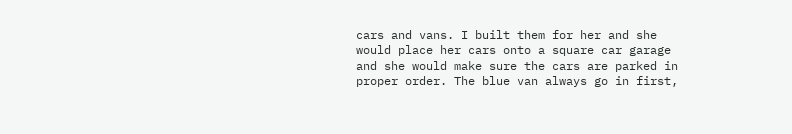cars and vans. I built them for her and she would place her cars onto a square car garage and she would make sure the cars are parked in proper order. The blue van always go in first,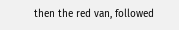then the red van, followed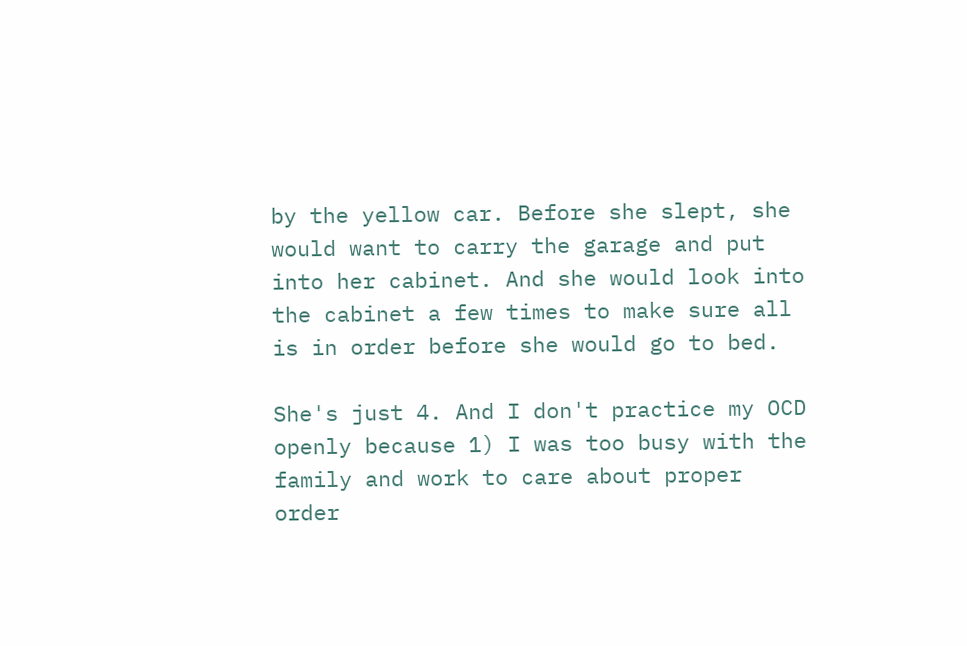by the yellow car. Before she slept, she would want to carry the garage and put into her cabinet. And she would look into the cabinet a few times to make sure all is in order before she would go to bed.

She's just 4. And I don't practice my OCD openly because 1) I was too busy with the family and work to care about proper order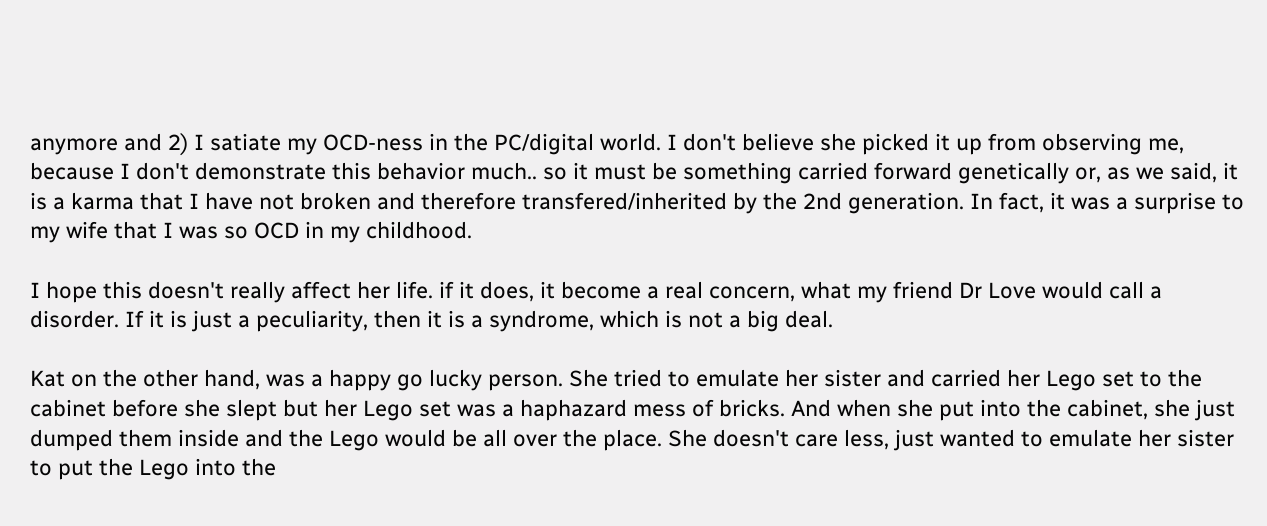anymore and 2) I satiate my OCD-ness in the PC/digital world. I don't believe she picked it up from observing me, because I don't demonstrate this behavior much.. so it must be something carried forward genetically or, as we said, it is a karma that I have not broken and therefore transfered/inherited by the 2nd generation. In fact, it was a surprise to my wife that I was so OCD in my childhood.

I hope this doesn't really affect her life. if it does, it become a real concern, what my friend Dr Love would call a disorder. If it is just a peculiarity, then it is a syndrome, which is not a big deal.

Kat on the other hand, was a happy go lucky person. She tried to emulate her sister and carried her Lego set to the cabinet before she slept but her Lego set was a haphazard mess of bricks. And when she put into the cabinet, she just dumped them inside and the Lego would be all over the place. She doesn't care less, just wanted to emulate her sister to put the Lego into the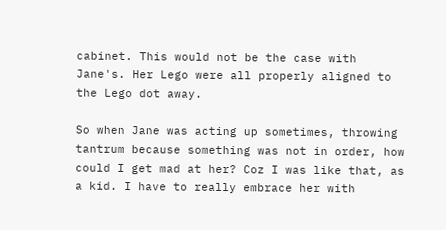cabinet. This would not be the case with Jane's. Her Lego were all properly aligned to the Lego dot away.

So when Jane was acting up sometimes, throwing tantrum because something was not in order, how could I get mad at her? Coz I was like that, as a kid. I have to really embrace her with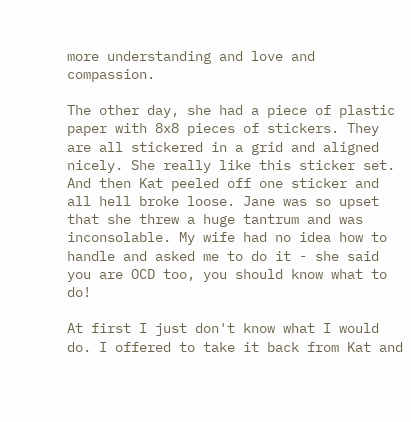more understanding and love and compassion.

The other day, she had a piece of plastic paper with 8x8 pieces of stickers. They are all stickered in a grid and aligned nicely. She really like this sticker set. And then Kat peeled off one sticker and all hell broke loose. Jane was so upset that she threw a huge tantrum and was inconsolable. My wife had no idea how to handle and asked me to do it - she said you are OCD too, you should know what to do!

At first I just don't know what I would do. I offered to take it back from Kat and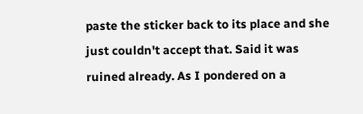paste the sticker back to its place and she just couldn't accept that. Said it was ruined already. As I pondered on a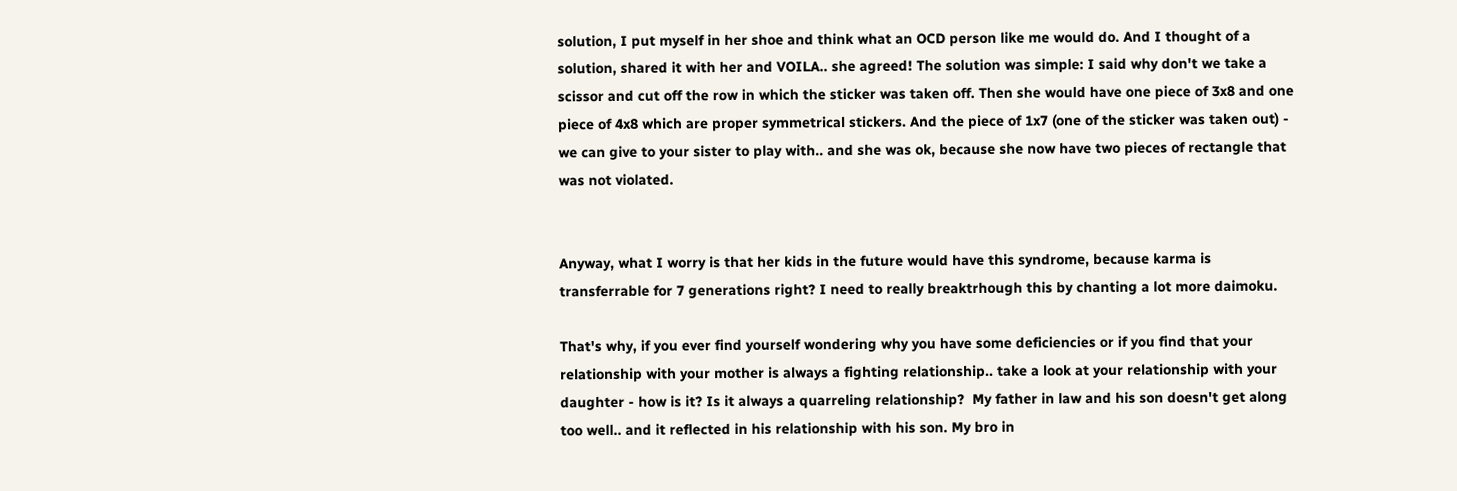solution, I put myself in her shoe and think what an OCD person like me would do. And I thought of a solution, shared it with her and VOILA.. she agreed! The solution was simple: I said why don't we take a scissor and cut off the row in which the sticker was taken off. Then she would have one piece of 3x8 and one piece of 4x8 which are proper symmetrical stickers. And the piece of 1x7 (one of the sticker was taken out) - we can give to your sister to play with.. and she was ok, because she now have two pieces of rectangle that was not violated.


Anyway, what I worry is that her kids in the future would have this syndrome, because karma is transferrable for 7 generations right? I need to really breaktrhough this by chanting a lot more daimoku.

That's why, if you ever find yourself wondering why you have some deficiencies or if you find that your relationship with your mother is always a fighting relationship.. take a look at your relationship with your daughter - how is it? Is it always a quarreling relationship?  My father in law and his son doesn't get along too well.. and it reflected in his relationship with his son. My bro in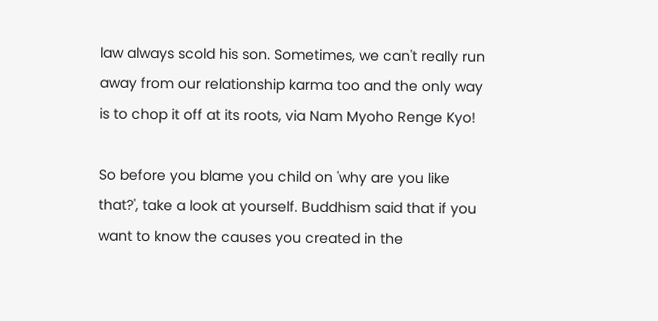law always scold his son. Sometimes, we can't really run away from our relationship karma too and the only way is to chop it off at its roots, via Nam Myoho Renge Kyo!

So before you blame you child on 'why are you like that?', take a look at yourself. Buddhism said that if you want to know the causes you created in the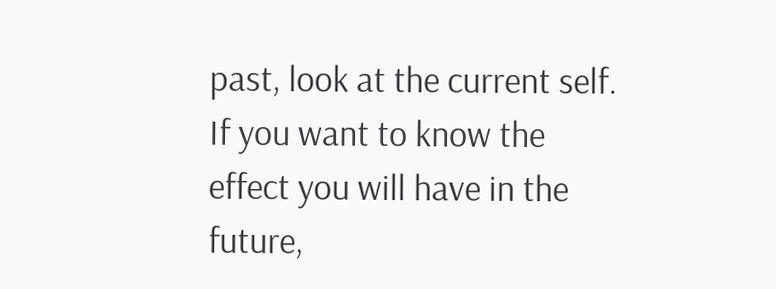past, look at the current self. If you want to know the effect you will have in the future,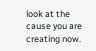look at the cause you are creating now.